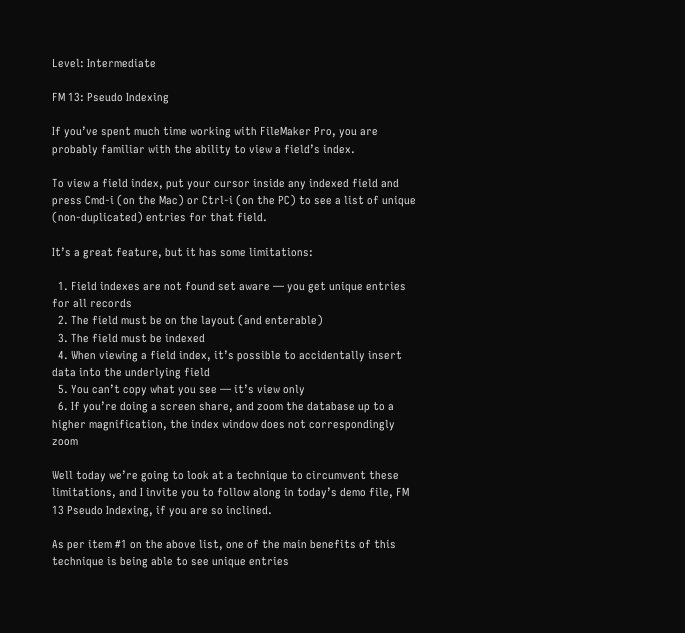Level: Intermediate

FM 13: Pseudo Indexing

If you’ve spent much time working with FileMaker Pro, you are probably familiar with the ability to view a field’s index.

To view a field index, put your cursor inside any indexed field and press Cmd-i (on the Mac) or Ctrl-i (on the PC) to see a list of unique (non-duplicated) entries for that field.

It’s a great feature, but it has some limitations:

  1. Field indexes are not found set aware — you get unique entries for all records
  2. The field must be on the layout (and enterable)
  3. The field must be indexed
  4. When viewing a field index, it’s possible to accidentally insert data into the underlying field
  5. You can’t copy what you see — it’s view only
  6. If you’re doing a screen share, and zoom the database up to a higher magnification, the index window does not correspondingly zoom

Well today we’re going to look at a technique to circumvent these limitations, and I invite you to follow along in today’s demo file, FM 13 Pseudo Indexing, if you are so inclined.

As per item #1 on the above list, one of the main benefits of this technique is being able to see unique entries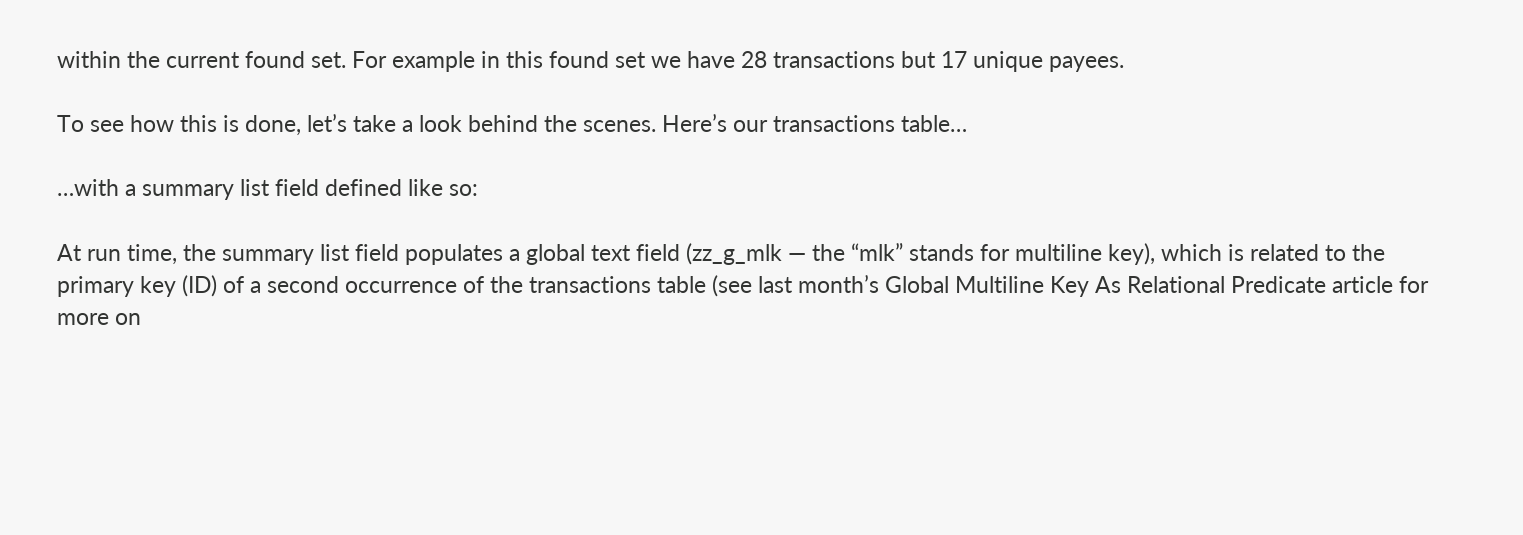within the current found set. For example in this found set we have 28 transactions but 17 unique payees.

To see how this is done, let’s take a look behind the scenes. Here’s our transactions table…

…with a summary list field defined like so:

At run time, the summary list field populates a global text field (zz_g_mlk — the “mlk” stands for multiline key), which is related to the primary key (ID) of a second occurrence of the transactions table (see last month’s Global Multiline Key As Relational Predicate article for more on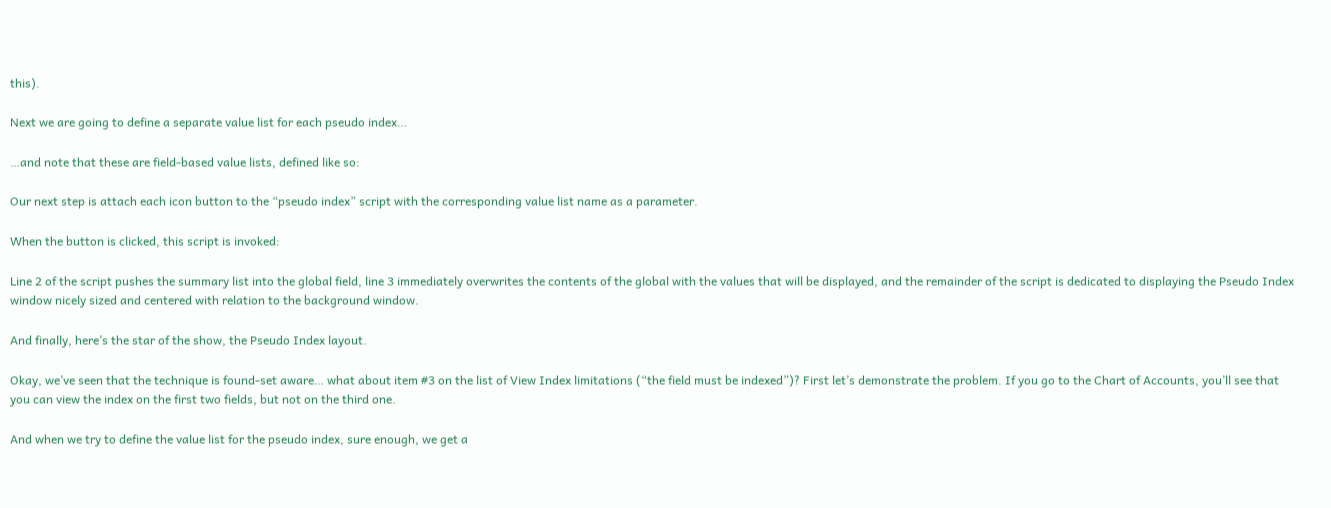this).

Next we are going to define a separate value list for each pseudo index…

…and note that these are field-based value lists, defined like so:

Our next step is attach each icon button to the “pseudo index” script with the corresponding value list name as a parameter.

When the button is clicked, this script is invoked:

Line 2 of the script pushes the summary list into the global field, line 3 immediately overwrites the contents of the global with the values that will be displayed, and the remainder of the script is dedicated to displaying the Pseudo Index window nicely sized and centered with relation to the background window.

And finally, here’s the star of the show, the Pseudo Index layout.

Okay, we’ve seen that the technique is found-set aware… what about item #3 on the list of View Index limitations (“the field must be indexed”)? First let’s demonstrate the problem. If you go to the Chart of Accounts, you’ll see that you can view the index on the first two fields, but not on the third one.

And when we try to define the value list for the pseudo index, sure enough, we get a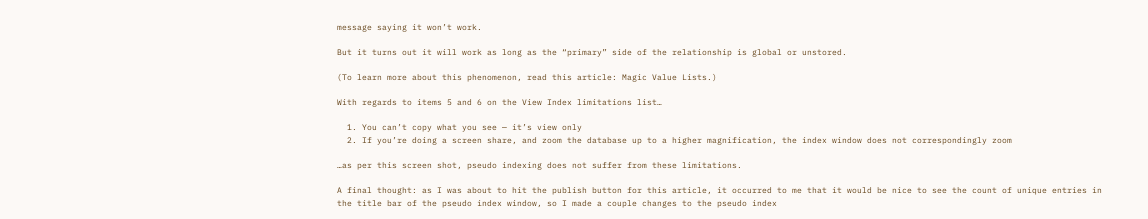message saying it won’t work.

But it turns out it will work as long as the “primary” side of the relationship is global or unstored.

(To learn more about this phenomenon, read this article: Magic Value Lists.)

With regards to items 5 and 6 on the View Index limitations list…

  1. You can’t copy what you see — it’s view only
  2. If you’re doing a screen share, and zoom the database up to a higher magnification, the index window does not correspondingly zoom

…as per this screen shot, pseudo indexing does not suffer from these limitations.

A final thought: as I was about to hit the publish button for this article, it occurred to me that it would be nice to see the count of unique entries in the title bar of the pseudo index window, so I made a couple changes to the pseudo index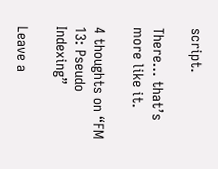script.

There… that’s more like it.

4 thoughts on “FM 13: Pseudo Indexing”

Leave a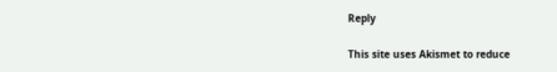Reply

This site uses Akismet to reduce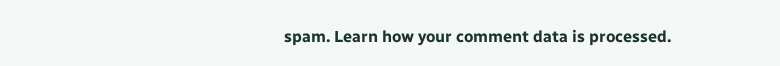spam. Learn how your comment data is processed.